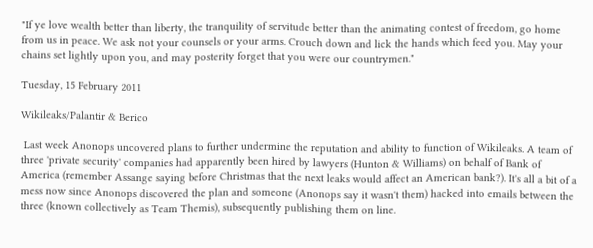"If ye love wealth better than liberty, the tranquility of servitude better than the animating contest of freedom, go home from us in peace. We ask not your counsels or your arms. Crouch down and lick the hands which feed you. May your chains set lightly upon you, and may posterity forget that you were our countrymen."

Tuesday, 15 February 2011

Wikileaks/Palantir & Berico

 Last week Anonops uncovered plans to further undermine the reputation and ability to function of Wikileaks. A team of three 'private security' companies had apparently been hired by lawyers (Hunton & Williams) on behalf of Bank of America (remember Assange saying before Christmas that the next leaks would affect an American bank?). It's all a bit of a mess now since Anonops discovered the plan and someone (Anonops say it wasn't them) hacked into emails between the three (known collectively as Team Themis), subsequently publishing them on line.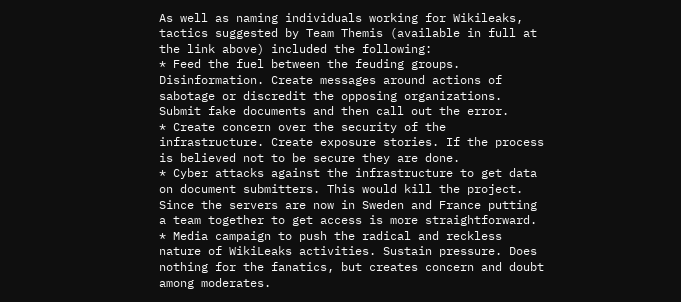As well as naming individuals working for Wikileaks, tactics suggested by Team Themis (available in full at the link above) included the following:
* Feed the fuel between the feuding groups. Disinformation. Create messages around actions of sabotage or discredit the opposing organizations. Submit fake documents and then call out the error.
* Create concern over the security of the infrastructure. Create exposure stories. If the process is believed not to be secure they are done.
* Cyber attacks against the infrastructure to get data on document submitters. This would kill the project. Since the servers are now in Sweden and France putting a team together to get access is more straightforward.
* Media campaign to push the radical and reckless nature of WikiLeaks activities. Sustain pressure. Does nothing for the fanatics, but creates concern and doubt among moderates.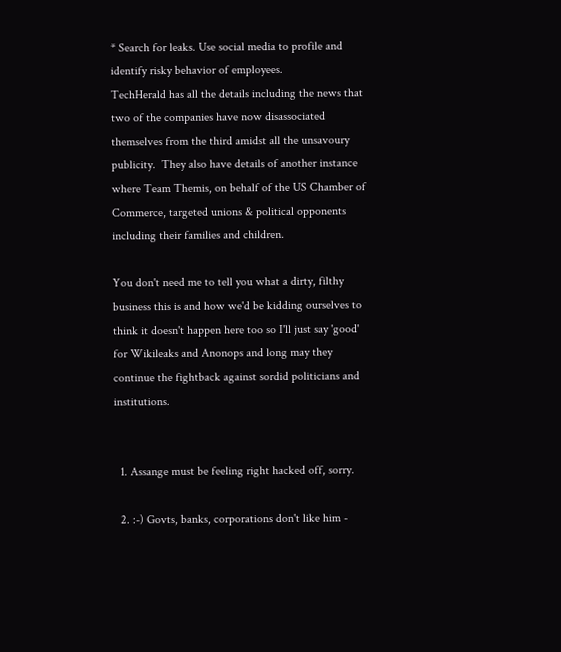* Search for leaks. Use social media to profile and identify risky behavior of employees.
TechHerald has all the details including the news that two of the companies have now disassociated themselves from the third amidst all the unsavoury publicity.  They also have details of another instance where Team Themis, on behalf of the US Chamber of Commerce, targeted unions & political opponents including their families and children.

You don't need me to tell you what a dirty, filthy business this is and how we'd be kidding ourselves to think it doesn't happen here too so I'll just say 'good' for Wikileaks and Anonops and long may they continue the fightback against sordid politicians and institutions.


  1. Assange must be feeling right hacked off, sorry.

  2. :-) Govts, banks, corporations don't like him -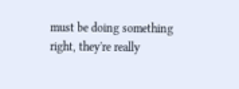must be doing something right, they're really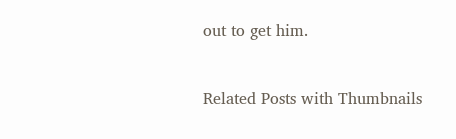out to get him.


Related Posts with Thumbnails